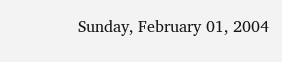Sunday, February 01, 2004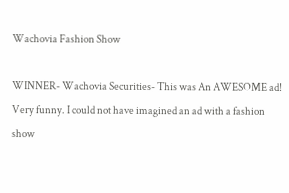Wachovia Fashion Show

WINNER- Wachovia Securities- This was An AWESOME ad! Very funny. I could not have imagined an ad with a fashion show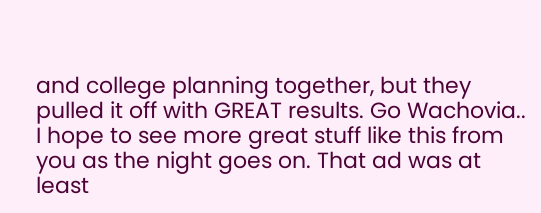and college planning together, but they pulled it off with GREAT results. Go Wachovia.. I hope to see more great stuff like this from you as the night goes on. That ad was at least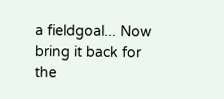a fieldgoal... Now bring it back for the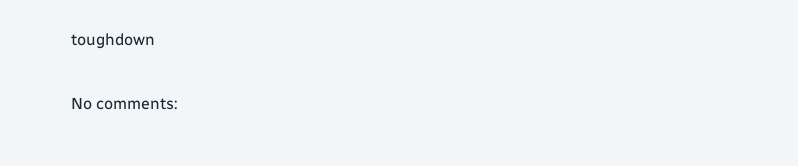toughdown

No comments: